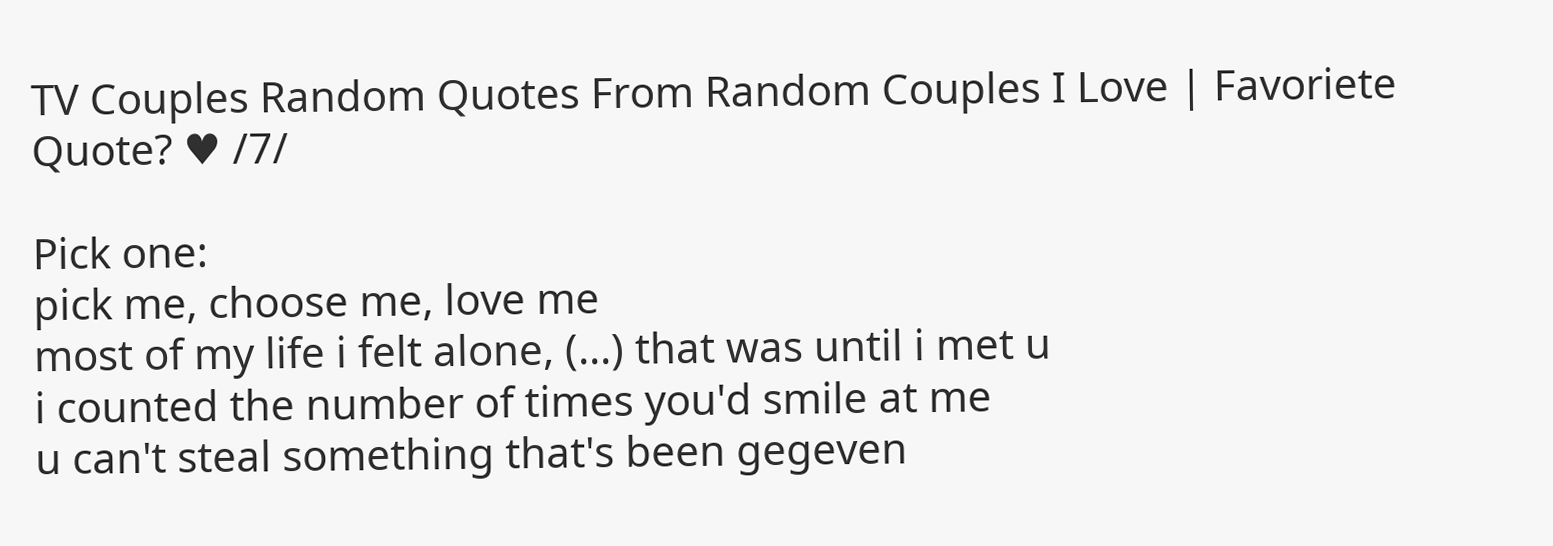TV Couples Random Quotes From Random Couples I Love | Favoriete Quote? ♥ /7/

Pick one:
pick me, choose me, love me
most of my life i felt alone, (...) that was until i met u
i counted the number of times you'd smile at me
u can't steal something that's been gegeven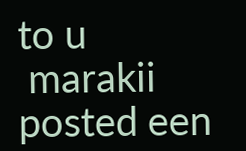to u
 marakii posted een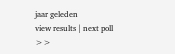jaar geleden
view results | next poll >>